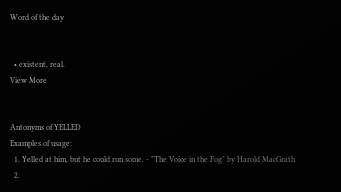Word of the day


  • existent, real.
View More


Antonyms of YELLED
Examples of usage:
  1. Yelled at him, but he could run some. - "The Voice in the Fog" by Harold MacGrath
  2.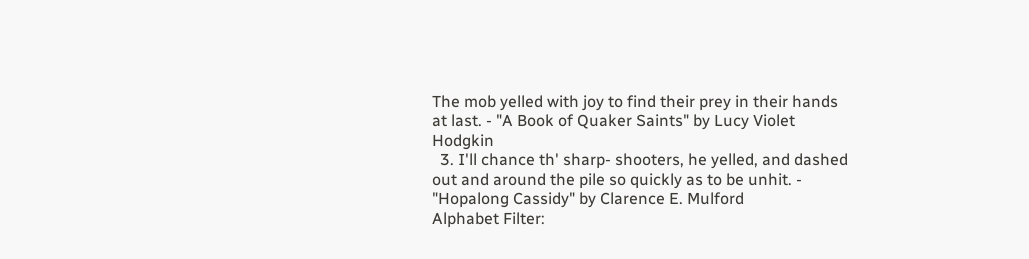The mob yelled with joy to find their prey in their hands at last. - "A Book of Quaker Saints" by Lucy Violet Hodgkin
  3. I'll chance th' sharp- shooters, he yelled, and dashed out and around the pile so quickly as to be unhit. - "Hopalong Cassidy" by Clarence E. Mulford
Alphabet Filter: